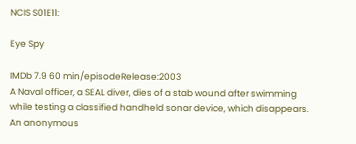NCIS S01E11:

Eye Spy

IMDb 7.9 60 min/episodeRelease:2003
A Naval officer, a SEAL diver, dies of a stab wound after swimming while testing a classified handheld sonar device, which disappears. An anonymous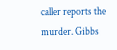caller reports the murder. Gibbs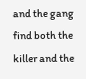and the gang find both the killer and the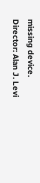missing device.
Director: Alan J. Levi